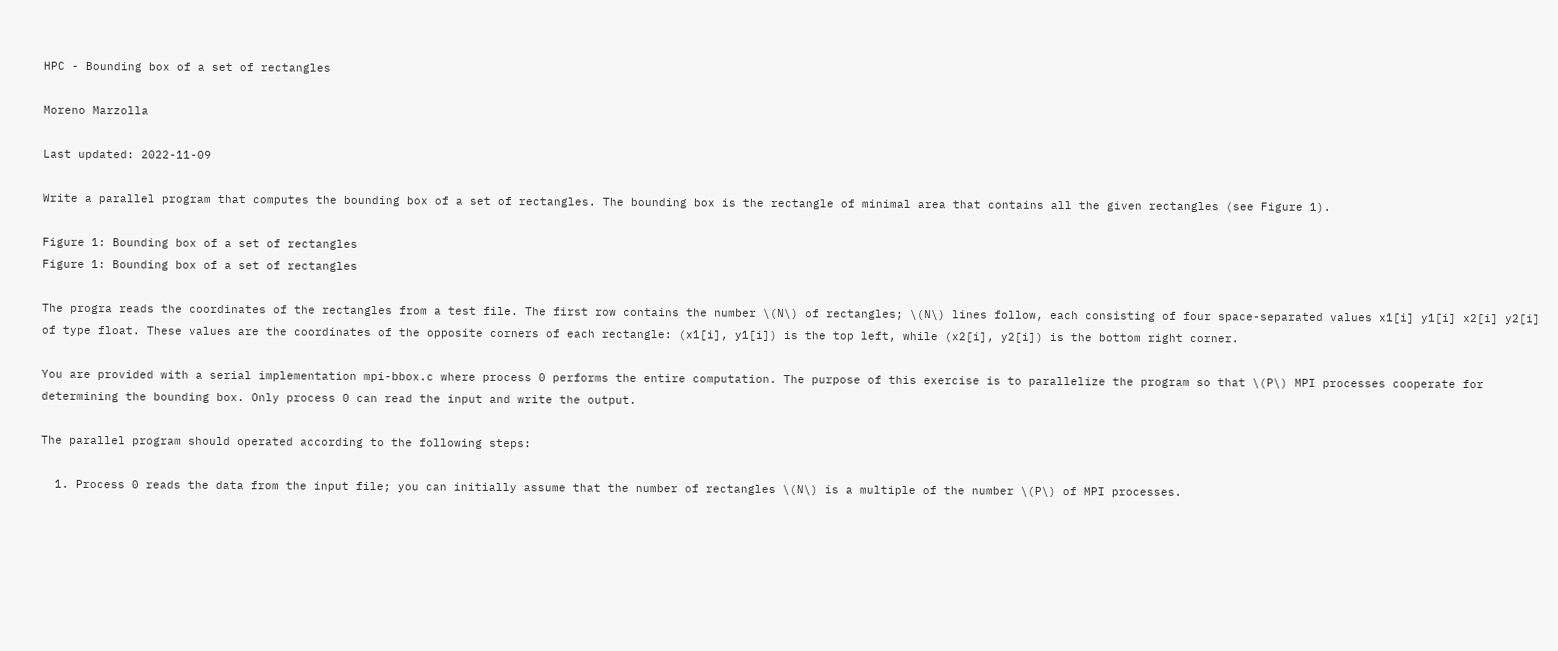HPC - Bounding box of a set of rectangles

Moreno Marzolla

Last updated: 2022-11-09

Write a parallel program that computes the bounding box of a set of rectangles. The bounding box is the rectangle of minimal area that contains all the given rectangles (see Figure 1).

Figure 1: Bounding box of a set of rectangles
Figure 1: Bounding box of a set of rectangles

The progra reads the coordinates of the rectangles from a test file. The first row contains the number \(N\) of rectangles; \(N\) lines follow, each consisting of four space-separated values x1[i] y1[i] x2[i] y2[i] of type float. These values are the coordinates of the opposite corners of each rectangle: (x1[i], y1[i]) is the top left, while (x2[i], y2[i]) is the bottom right corner.

You are provided with a serial implementation mpi-bbox.c where process 0 performs the entire computation. The purpose of this exercise is to parallelize the program so that \(P\) MPI processes cooperate for determining the bounding box. Only process 0 can read the input and write the output.

The parallel program should operated according to the following steps:

  1. Process 0 reads the data from the input file; you can initially assume that the number of rectangles \(N\) is a multiple of the number \(P\) of MPI processes.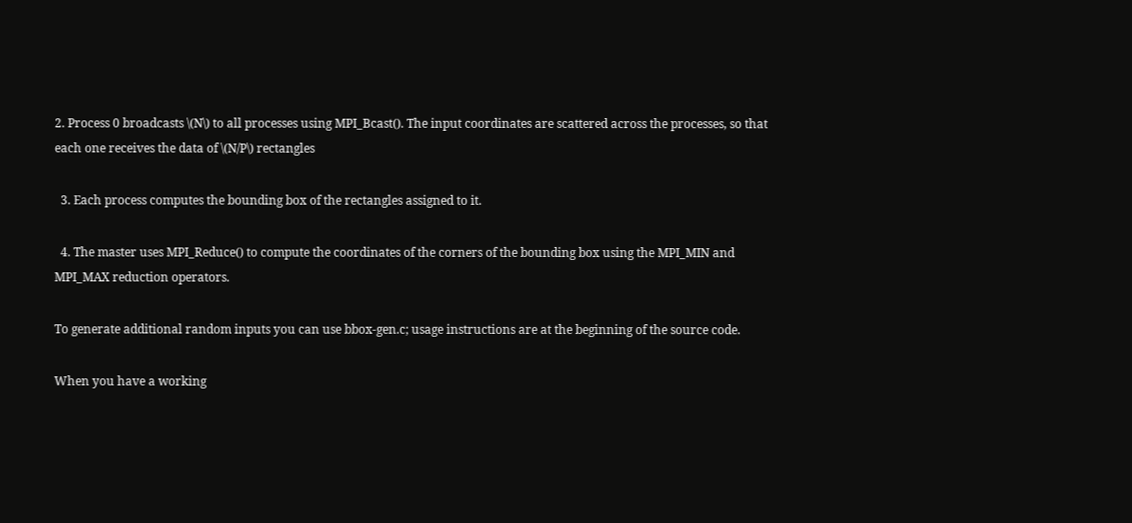2. Process 0 broadcasts \(N\) to all processes using MPI_Bcast(). The input coordinates are scattered across the processes, so that each one receives the data of \(N/P\) rectangles

  3. Each process computes the bounding box of the rectangles assigned to it.

  4. The master uses MPI_Reduce() to compute the coordinates of the corners of the bounding box using the MPI_MIN and MPI_MAX reduction operators.

To generate additional random inputs you can use bbox-gen.c; usage instructions are at the beginning of the source code.

When you have a working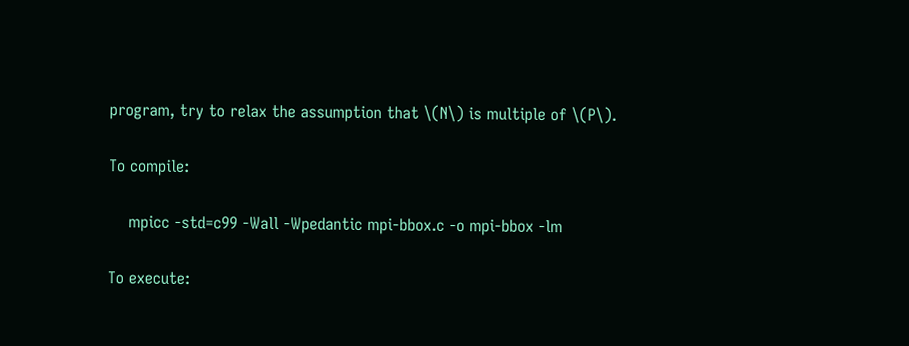program, try to relax the assumption that \(N\) is multiple of \(P\).

To compile:

    mpicc -std=c99 -Wall -Wpedantic mpi-bbox.c -o mpi-bbox -lm

To execute: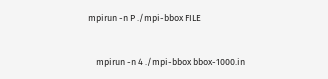mpirun -n P ./mpi-bbox FILE


    mpirun -n 4 ./mpi-bbox bbox-1000.in